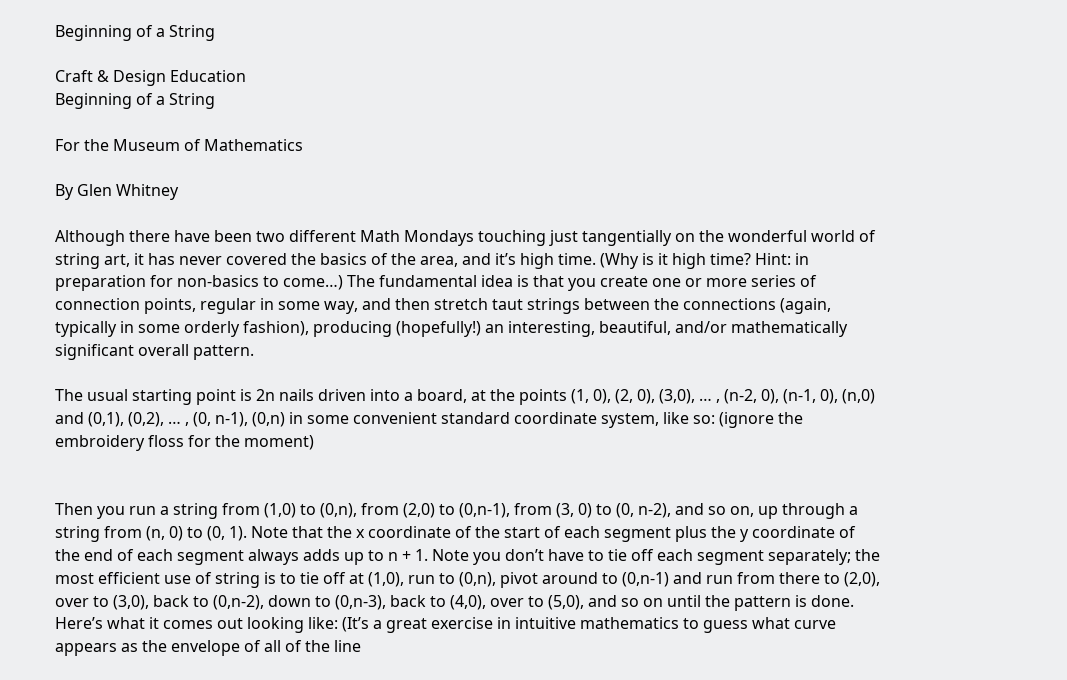Beginning of a String

Craft & Design Education
Beginning of a String

For the Museum of Mathematics

By Glen Whitney

Although there have been two different Math Mondays touching just tangentially on the wonderful world of string art, it has never covered the basics of the area, and it’s high time. (Why is it high time? Hint: in preparation for non-basics to come…) The fundamental idea is that you create one or more series of connection points, regular in some way, and then stretch taut strings between the connections (again, typically in some orderly fashion), producing (hopefully!) an interesting, beautiful, and/or mathematically significant overall pattern.

The usual starting point is 2n nails driven into a board, at the points (1, 0), (2, 0), (3,0), … , (n-2, 0), (n-1, 0), (n,0) and (0,1), (0,2), … , (0, n-1), (0,n) in some convenient standard coordinate system, like so: (ignore the embroidery floss for the moment)


Then you run a string from (1,0) to (0,n), from (2,0) to (0,n-1), from (3, 0) to (0, n-2), and so on, up through a string from (n, 0) to (0, 1). Note that the x coordinate of the start of each segment plus the y coordinate of the end of each segment always adds up to n + 1. Note you don’t have to tie off each segment separately; the most efficient use of string is to tie off at (1,0), run to (0,n), pivot around to (0,n-1) and run from there to (2,0), over to (3,0), back to (0,n-2), down to (0,n-3), back to (4,0), over to (5,0), and so on until the pattern is done. Here’s what it comes out looking like: (It’s a great exercise in intuitive mathematics to guess what curve appears as the envelope of all of the line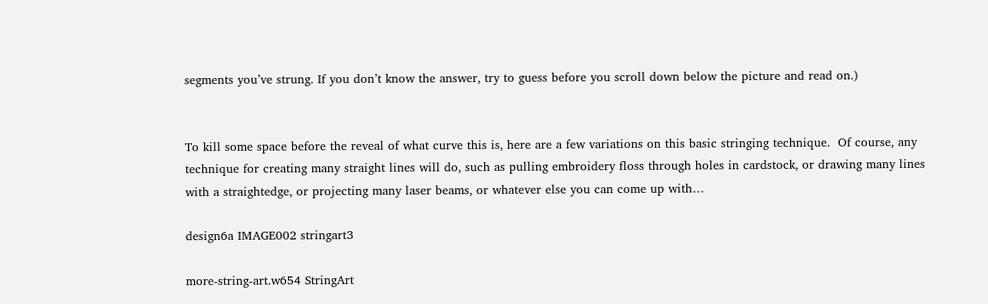segments you’ve strung. If you don’t know the answer, try to guess before you scroll down below the picture and read on.)


To kill some space before the reveal of what curve this is, here are a few variations on this basic stringing technique.  Of course, any technique for creating many straight lines will do, such as pulling embroidery floss through holes in cardstock, or drawing many lines with a straightedge, or projecting many laser beams, or whatever else you can come up with…

design6a IMAGE002 stringart3

more-string-art.w654 StringArt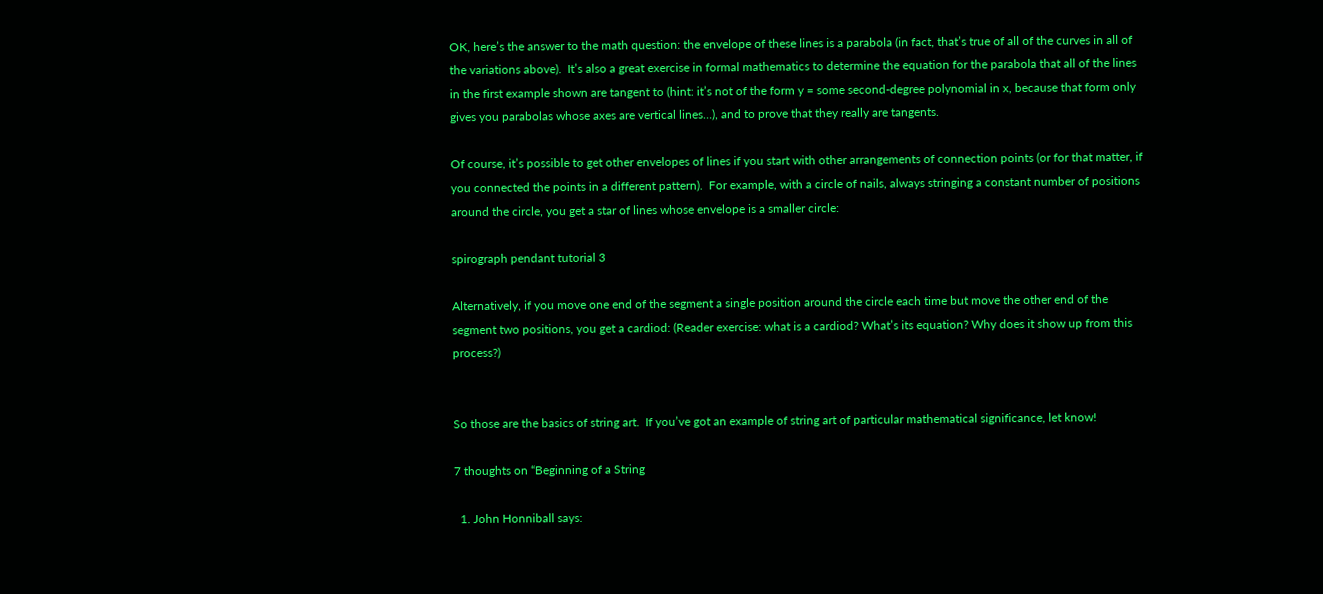OK, here’s the answer to the math question: the envelope of these lines is a parabola (in fact, that’s true of all of the curves in all of the variations above).  It’s also a great exercise in formal mathematics to determine the equation for the parabola that all of the lines in the first example shown are tangent to (hint: it’s not of the form y = some second-degree polynomial in x, because that form only gives you parabolas whose axes are vertical lines…), and to prove that they really are tangents.

Of course, it’s possible to get other envelopes of lines if you start with other arrangements of connection points (or for that matter, if you connected the points in a different pattern).  For example, with a circle of nails, always stringing a constant number of positions around the circle, you get a star of lines whose envelope is a smaller circle:

spirograph pendant tutorial 3

Alternatively, if you move one end of the segment a single position around the circle each time but move the other end of the segment two positions, you get a cardiod: (Reader exercise: what is a cardiod? What’s its equation? Why does it show up from this process?)


So those are the basics of string art.  If you’ve got an example of string art of particular mathematical significance, let know!

7 thoughts on “Beginning of a String

  1. John Honniball says: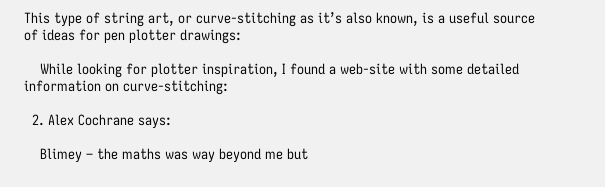This type of string art, or curve-stitching as it’s also known, is a useful source of ideas for pen plotter drawings:

    While looking for plotter inspiration, I found a web-site with some detailed information on curve-stitching:

  2. Alex Cochrane says:

    Blimey – the maths was way beyond me but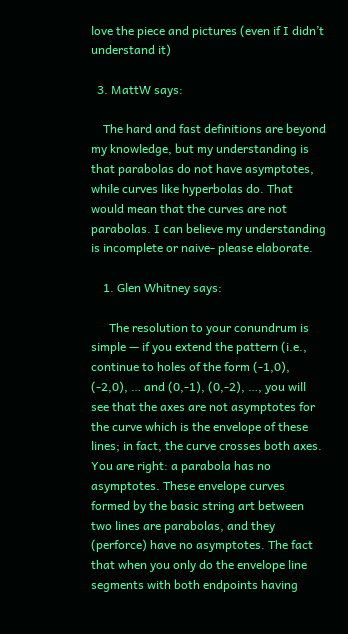love the piece and pictures (even if I didn’t understand it)

  3. MattW says:

    The hard and fast definitions are beyond my knowledge, but my understanding is that parabolas do not have asymptotes, while curves like hyperbolas do. That would mean that the curves are not parabolas. I can believe my understanding is incomplete or naive- please elaborate.

    1. Glen Whitney says:

      The resolution to your conundrum is simple — if you extend the pattern (i.e., continue to holes of the form (-1,0), (-2,0), … and (0,-1), (0,-2), …, you will see that the axes are not asymptotes for the curve which is the envelope of these lines; in fact, the curve crosses both axes. You are right: a parabola has no asymptotes. These envelope curves formed by the basic string art between two lines are parabolas, and they (perforce) have no asymptotes. The fact that when you only do the envelope line segments with both endpoints having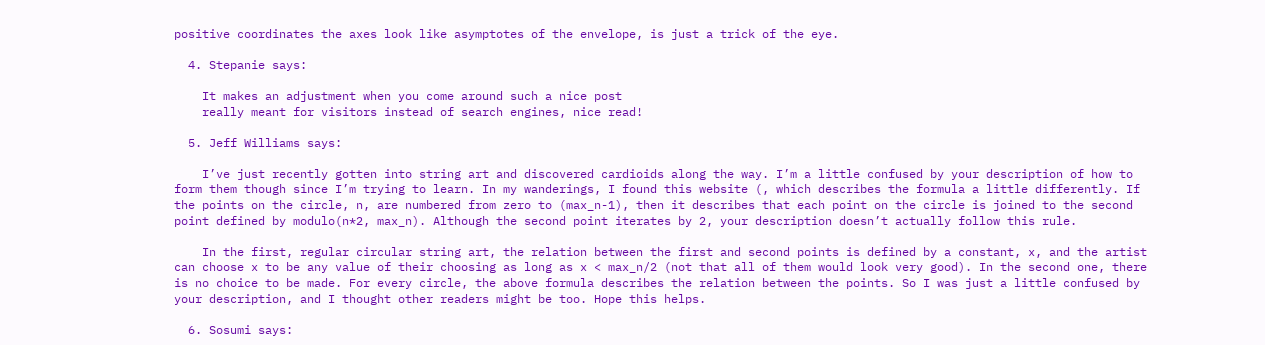positive coordinates the axes look like asymptotes of the envelope, is just a trick of the eye.

  4. Stepanie says:

    It makes an adjustment when you come around such a nice post
    really meant for visitors instead of search engines, nice read!

  5. Jeff Williams says:

    I’ve just recently gotten into string art and discovered cardioids along the way. I’m a little confused by your description of how to form them though since I’m trying to learn. In my wanderings, I found this website (, which describes the formula a little differently. If the points on the circle, n, are numbered from zero to (max_n-1), then it describes that each point on the circle is joined to the second point defined by modulo(n*2, max_n). Although the second point iterates by 2, your description doesn’t actually follow this rule.

    In the first, regular circular string art, the relation between the first and second points is defined by a constant, x, and the artist can choose x to be any value of their choosing as long as x < max_n/2 (not that all of them would look very good). In the second one, there is no choice to be made. For every circle, the above formula describes the relation between the points. So I was just a little confused by your description, and I thought other readers might be too. Hope this helps.

  6. Sosumi says: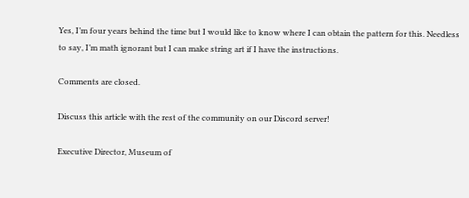Yes, I’m four years behind the time but I would like to know where I can obtain the pattern for this. Needless to say, I’m math ignorant but I can make string art if I have the instructions.

Comments are closed.

Discuss this article with the rest of the community on our Discord server!

Executive Director, Museum of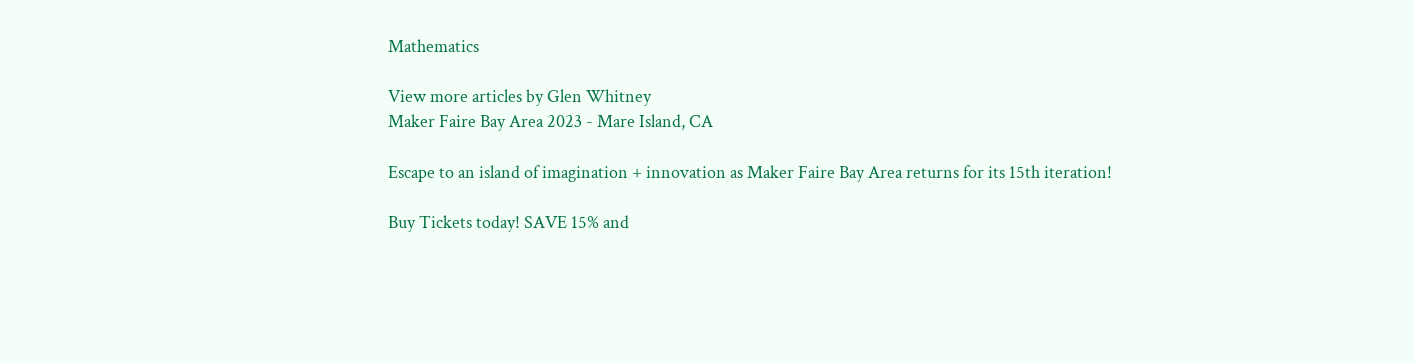Mathematics

View more articles by Glen Whitney
Maker Faire Bay Area 2023 - Mare Island, CA

Escape to an island of imagination + innovation as Maker Faire Bay Area returns for its 15th iteration!

Buy Tickets today! SAVE 15% and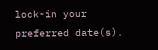lock-in your preferred date(s).